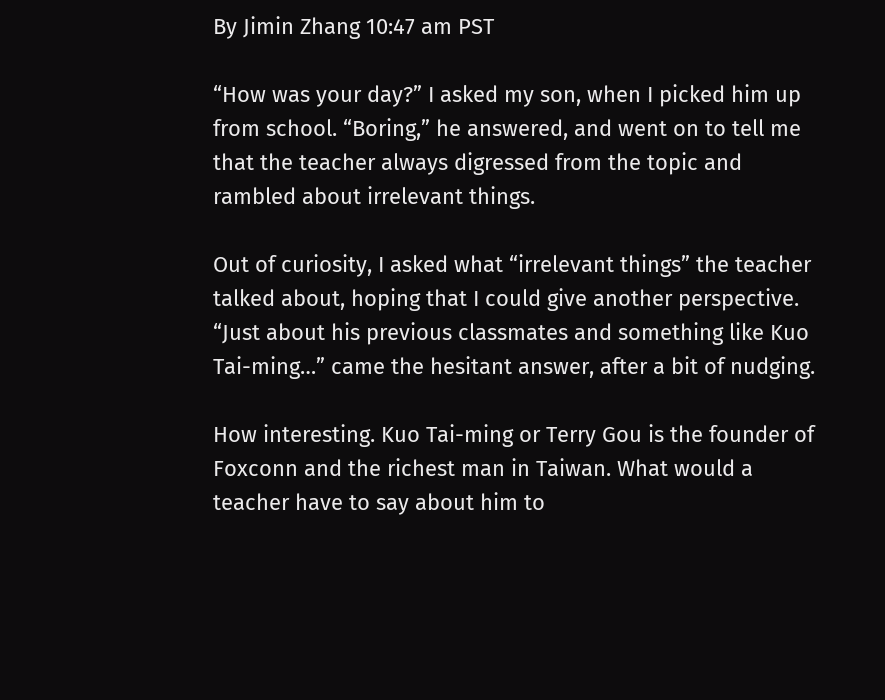By Jimin Zhang 10:47 am PST

“How was your day?” I asked my son, when I picked him up from school. “Boring,” he answered, and went on to tell me that the teacher always digressed from the topic and rambled about irrelevant things.

Out of curiosity, I asked what “irrelevant things” the teacher talked about, hoping that I could give another perspective. “Just about his previous classmates and something like Kuo Tai-ming…” came the hesitant answer, after a bit of nudging.

How interesting. Kuo Tai-ming or Terry Gou is the founder of Foxconn and the richest man in Taiwan. What would a teacher have to say about him to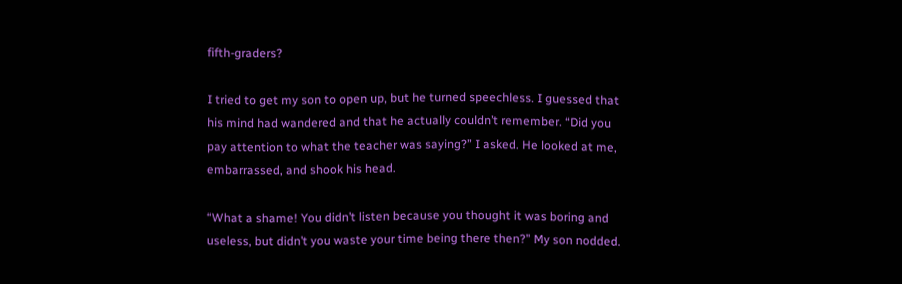fifth-graders?

I tried to get my son to open up, but he turned speechless. I guessed that his mind had wandered and that he actually couldn’t remember. “Did you pay attention to what the teacher was saying?” I asked. He looked at me, embarrassed, and shook his head.

“What a shame! You didn’t listen because you thought it was boring and useless, but didn’t you waste your time being there then?” My son nodded.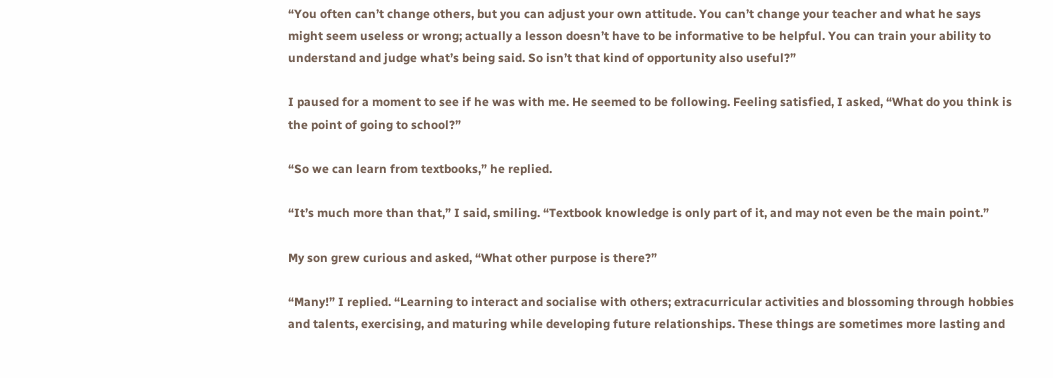“You often can’t change others, but you can adjust your own attitude. You can’t change your teacher and what he says might seem useless or wrong; actually a lesson doesn’t have to be informative to be helpful. You can train your ability to understand and judge what’s being said. So isn’t that kind of opportunity also useful?”

I paused for a moment to see if he was with me. He seemed to be following. Feeling satisfied, I asked, “What do you think is the point of going to school?”

“So we can learn from textbooks,” he replied.

“It’s much more than that,” I said, smiling. “Textbook knowledge is only part of it, and may not even be the main point.”

My son grew curious and asked, “What other purpose is there?”

“Many!” I replied. “Learning to interact and socialise with others; extracurricular activities and blossoming through hobbies and talents, exercising, and maturing while developing future relationships. These things are sometimes more lasting and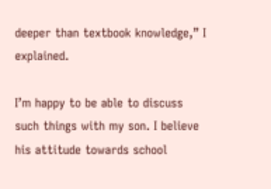deeper than textbook knowledge,” I explained.

I’m happy to be able to discuss such things with my son. I believe his attitude towards school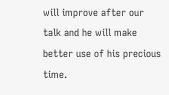will improve after our talk and he will make better use of his precious time.